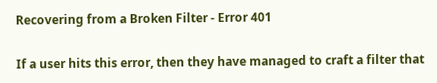Recovering from a Broken Filter - Error 401

If a user hits this error, then they have managed to craft a filter that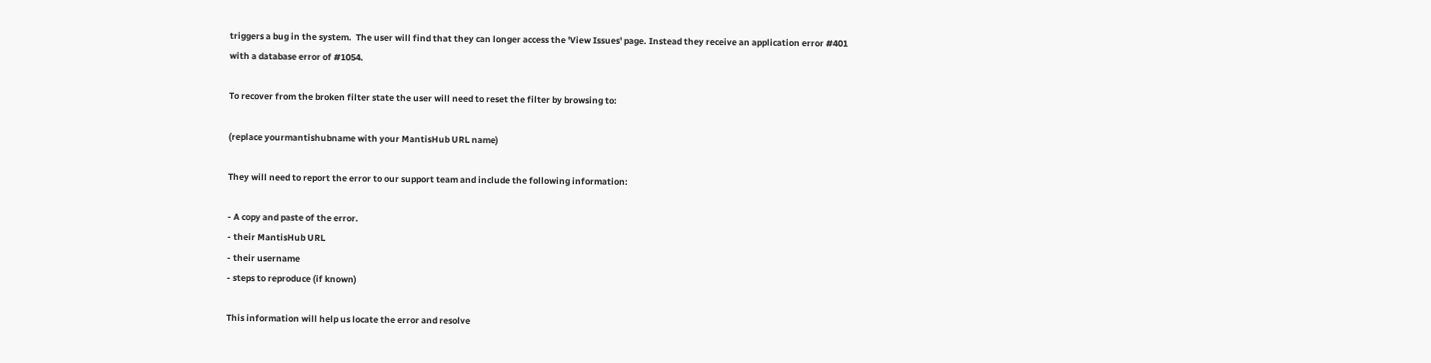triggers a bug in the system.  The user will find that they can longer access the 'View Issues' page. Instead they receive an application error #401 with a database error of #1054.

To recover from the broken filter state the user will need to reset the filter by browsing to:

(replace yourmantishubname with your MantisHub URL name)

They will need to report the error to our support team and include the following information:

- A copy and paste of the error.
- their MantisHub URL
- their username
- steps to reproduce (if known)

This information will help us locate the error and resolve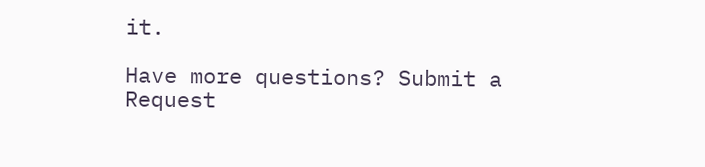it.

Have more questions? Submit a Request